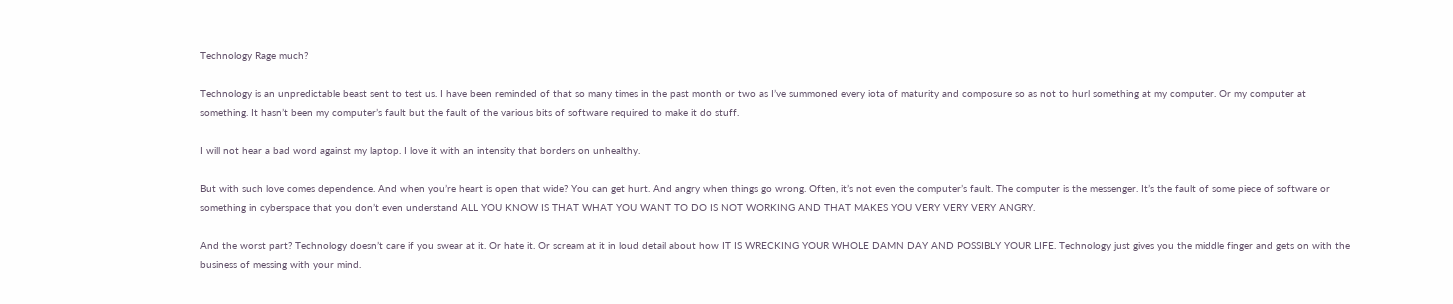Technology Rage much?

Technology is an unpredictable beast sent to test us. I have been reminded of that so many times in the past month or two as I’ve summoned every iota of maturity and composure so as not to hurl something at my computer. Or my computer at something. It hasn’t been my computer’s fault but the fault of the various bits of software required to make it do stuff.

I will not hear a bad word against my laptop. I love it with an intensity that borders on unhealthy.

But with such love comes dependence. And when you’re heart is open that wide? You can get hurt. And angry when things go wrong. Often, it’s not even the computer’s fault. The computer is the messenger. It’s the fault of some piece of software or something in cyberspace that you don’t even understand ALL YOU KNOW IS THAT WHAT YOU WANT TO DO IS NOT WORKING AND THAT MAKES YOU VERY VERY VERY ANGRY.

And the worst part? Technology doesn’t care if you swear at it. Or hate it. Or scream at it in loud detail about how IT IS WRECKING YOUR WHOLE DAMN DAY AND POSSIBLY YOUR LIFE. Technology just gives you the middle finger and gets on with the business of messing with your mind.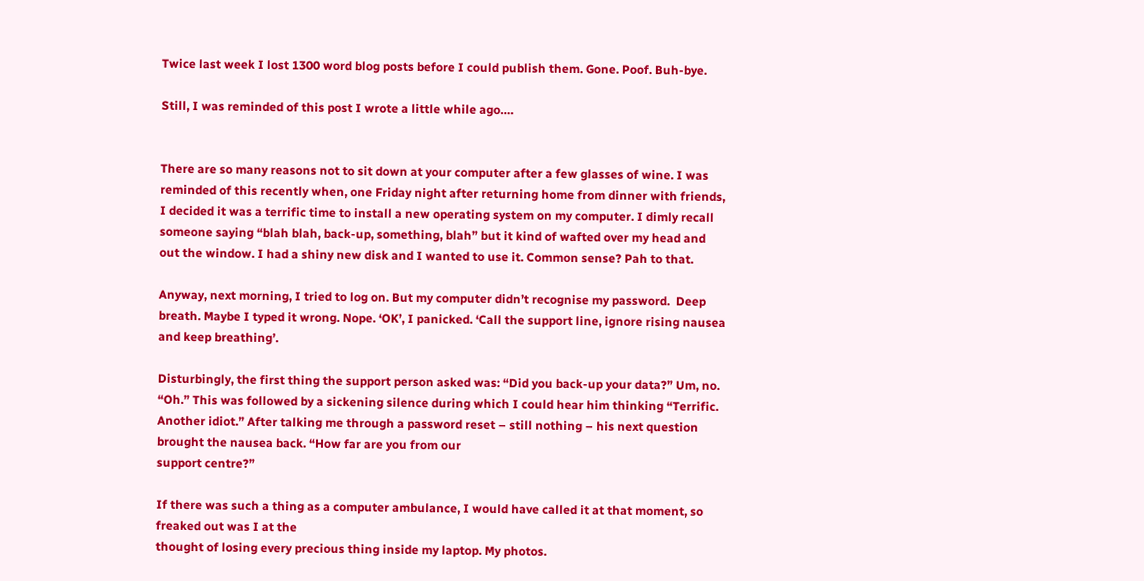Twice last week I lost 1300 word blog posts before I could publish them. Gone. Poof. Buh-bye.

Still, I was reminded of this post I wrote a little while ago….


There are so many reasons not to sit down at your computer after a few glasses of wine. I was reminded of this recently when, one Friday night after returning home from dinner with friends, I decided it was a terrific time to install a new operating system on my computer. I dimly recall someone saying “blah blah, back-up, something, blah” but it kind of wafted over my head and out the window. I had a shiny new disk and I wanted to use it. Common sense? Pah to that.

Anyway, next morning, I tried to log on. But my computer didn’t recognise my password.  Deep breath. Maybe I typed it wrong. Nope. ‘OK’, I panicked. ‘Call the support line, ignore rising nausea and keep breathing’.

Disturbingly, the first thing the support person asked was: “Did you back-up your data?” Um, no. “Oh.” This was followed by a sickening silence during which I could hear him thinking “Terrific. Another idiot.” After talking me through a password reset – still nothing – his next question brought the nausea back. “How far are you from our
support centre?”

If there was such a thing as a computer ambulance, I would have called it at that moment, so freaked out was I at the
thought of losing every precious thing inside my laptop. My photos.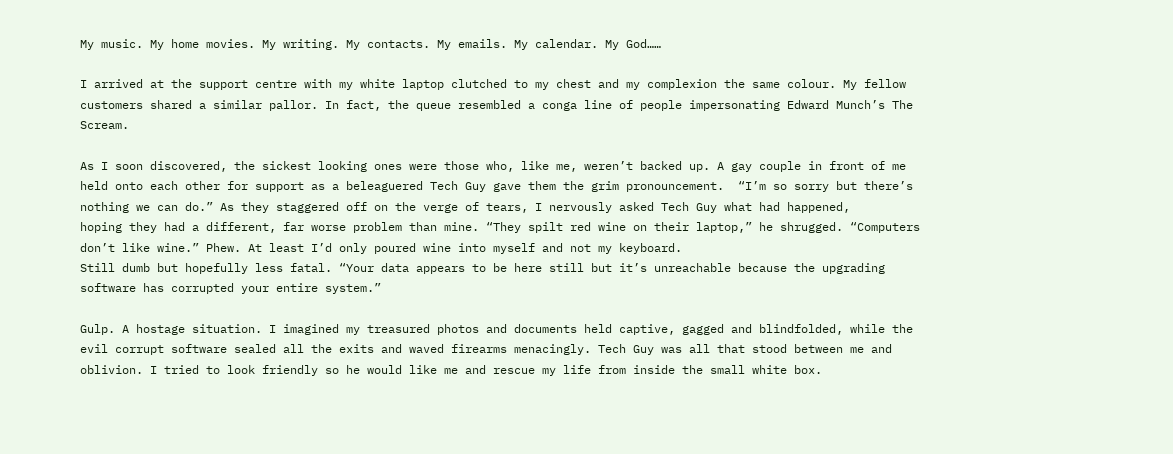My music. My home movies. My writing. My contacts. My emails. My calendar. My God……

I arrived at the support centre with my white laptop clutched to my chest and my complexion the same colour. My fellow customers shared a similar pallor. In fact, the queue resembled a conga line of people impersonating Edward Munch’s The Scream.

As I soon discovered, the sickest looking ones were those who, like me, weren’t backed up. A gay couple in front of me held onto each other for support as a beleaguered Tech Guy gave them the grim pronouncement.  “I’m so sorry but there’s nothing we can do.” As they staggered off on the verge of tears, I nervously asked Tech Guy what had happened,
hoping they had a different, far worse problem than mine. “They spilt red wine on their laptop,” he shrugged. “Computers don’t like wine.” Phew. At least I’d only poured wine into myself and not my keyboard.
Still dumb but hopefully less fatal. “Your data appears to be here still but it’s unreachable because the upgrading software has corrupted your entire system.”

Gulp. A hostage situation. I imagined my treasured photos and documents held captive, gagged and blindfolded, while the evil corrupt software sealed all the exits and waved firearms menacingly. Tech Guy was all that stood between me and oblivion. I tried to look friendly so he would like me and rescue my life from inside the small white box.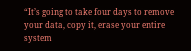“It’s going to take four days to remove your data, copy it, erase your entire system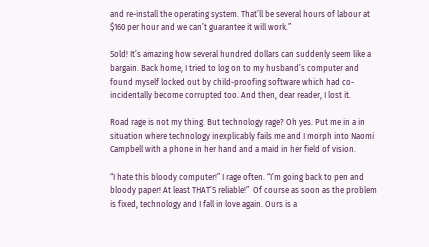and re-install the operating system. That’ll be several hours of labour at $160 per hour and we can’t guarantee it will work.”

Sold! It’s amazing how several hundred dollars can suddenly seem like a bargain. Back home, I tried to log on to my husband’s computer and found myself locked out by child-proofing software which had co-incidentally become corrupted too. And then, dear reader, I lost it.

Road rage is not my thing. But technology rage? Oh yes. Put me in a in situation where technology inexplicably fails me and I morph into Naomi Campbell with a phone in her hand and a maid in her field of vision.

“I hate this bloody computer!” I rage often. “I’m going back to pen and bloody paper! At least THAT’S reliable!”  Of course as soon as the problem is fixed, technology and I fall in love again. Ours is a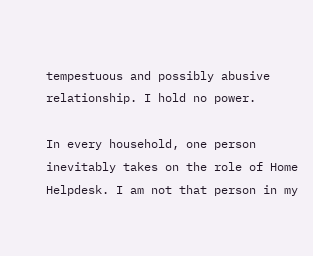tempestuous and possibly abusive relationship. I hold no power.

In every household, one person inevitably takes on the role of Home Helpdesk. I am not that person in my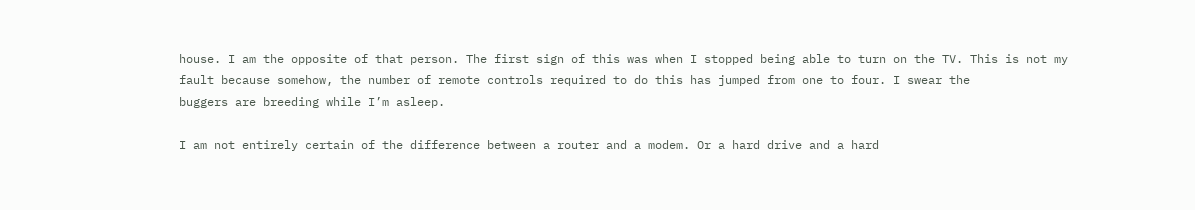house. I am the opposite of that person. The first sign of this was when I stopped being able to turn on the TV. This is not my fault because somehow, the number of remote controls required to do this has jumped from one to four. I swear the
buggers are breeding while I’m asleep.

I am not entirely certain of the difference between a router and a modem. Or a hard drive and a hard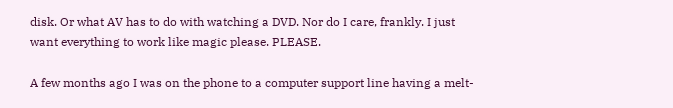disk. Or what AV has to do with watching a DVD. Nor do I care, frankly. I just want everything to work like magic please. PLEASE.

A few months ago I was on the phone to a computer support line having a melt-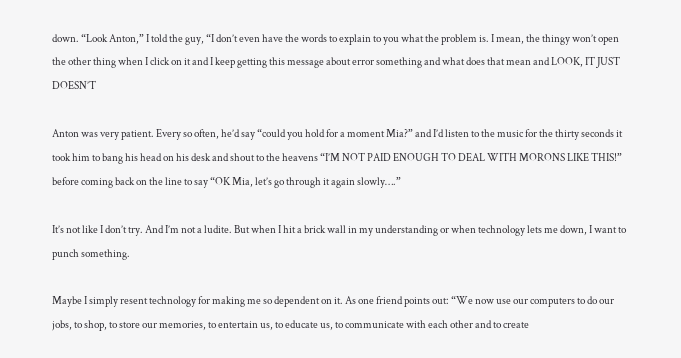down. “Look Anton,” I told the guy, “I don’t even have the words to explain to you what the problem is. I mean, the thingy won’t open the other thing when I click on it and I keep getting this message about error something and what does that mean and LOOK, IT JUST DOESN’T

Anton was very patient. Every so often, he’d say “could you hold for a moment Mia?” and I’d listen to the music for the thirty seconds it took him to bang his head on his desk and shout to the heavens “I’M NOT PAID ENOUGH TO DEAL WITH MORONS LIKE THIS!” before coming back on the line to say “OK Mia, let’s go through it again slowly….”

It’s not like I don’t try. And I’m not a ludite. But when I hit a brick wall in my understanding or when technology lets me down, I want to punch something.

Maybe I simply resent technology for making me so dependent on it. As one friend points out: “We now use our computers to do our jobs, to shop, to store our memories, to entertain us, to educate us, to communicate with each other and to create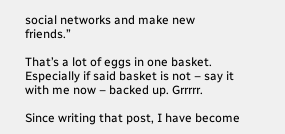social networks and make new friends.”

That’s a lot of eggs in one basket. Especially if said basket is not – say it with me now – backed up. Grrrrr.

Since writing that post, I have become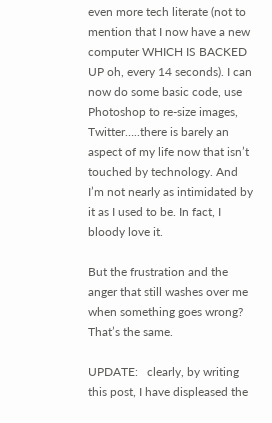even more tech literate (not to mention that I now have a new computer WHICH IS BACKED UP oh, every 14 seconds). I can now do some basic code, use Photoshop to re-size images, Twitter…..there is barely an aspect of my life now that isn’t touched by technology. And I’m not nearly as intimidated by it as I used to be. In fact, I bloody love it.

But the frustration and the anger that still washes over me when something goes wrong? That’s the same.

UPDATE:   clearly, by writing this post, I have displeased the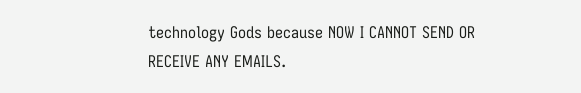technology Gods because NOW I CANNOT SEND OR RECEIVE ANY EMAILS.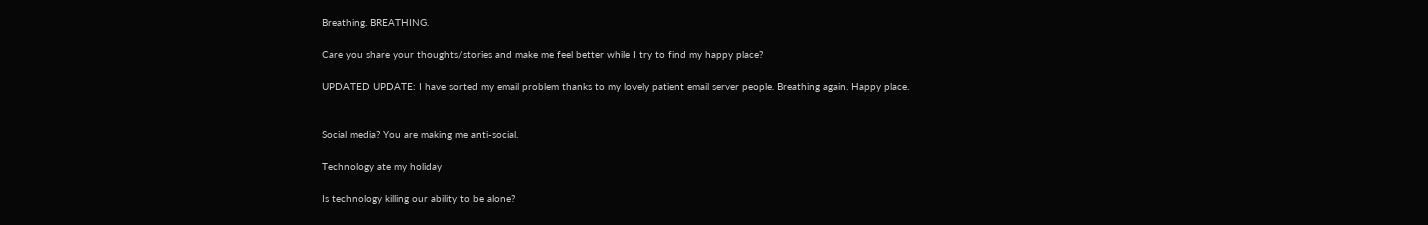Breathing. BREATHING.

Care you share your thoughts/stories and make me feel better while I try to find my happy place?

UPDATED UPDATE: I have sorted my email problem thanks to my lovely patient email server people. Breathing again. Happy place.


Social media? You are making me anti-social.

Technology ate my holiday

Is technology killing our ability to be alone?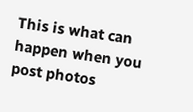This is what can happen when you post photos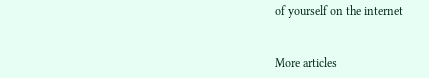of yourself on the internet


More articles